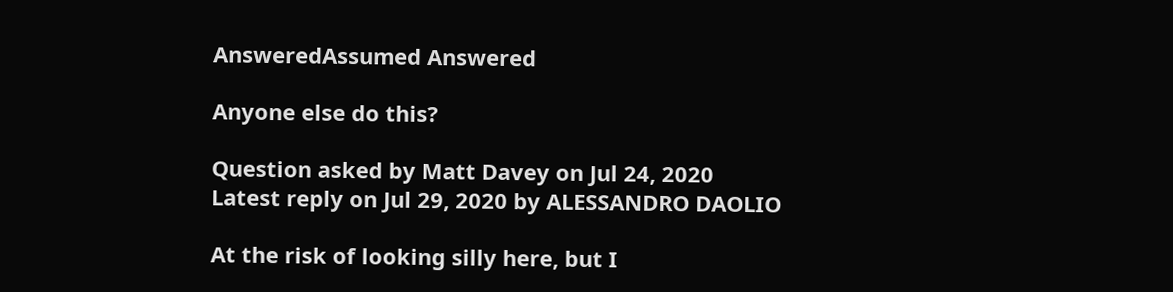AnsweredAssumed Answered

Anyone else do this?

Question asked by Matt Davey on Jul 24, 2020
Latest reply on Jul 29, 2020 by ALESSANDRO DAOLIO

At the risk of looking silly here, but I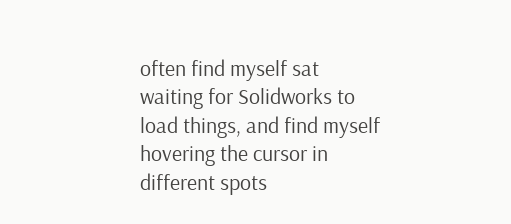often find myself sat waiting for Solidworks to load things, and find myself hovering the cursor in different spots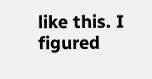like this. I figured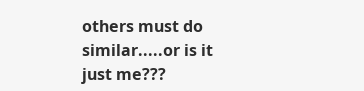others must do similar.....or is it just me???